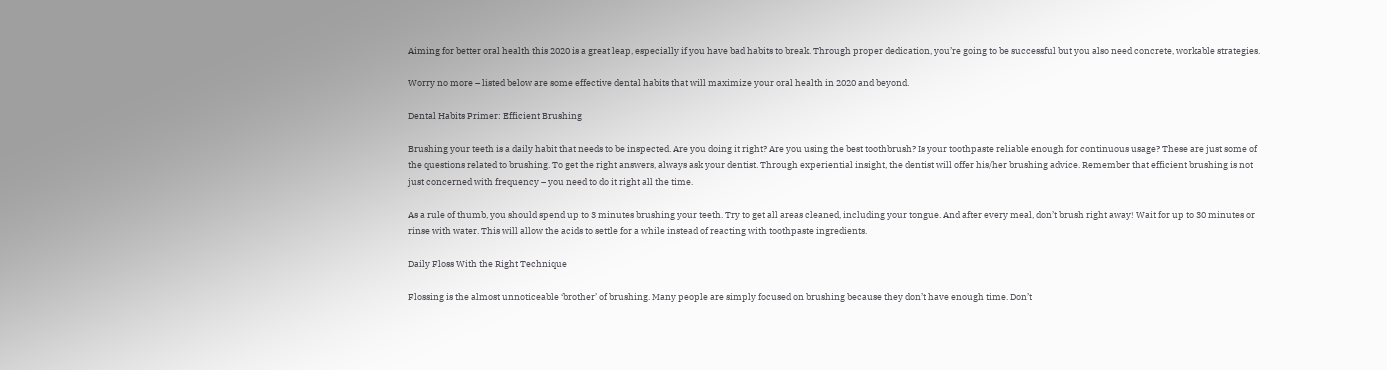Aiming for better oral health this 2020 is a great leap, especially if you have bad habits to break. Through proper dedication, you’re going to be successful but you also need concrete, workable strategies.

Worry no more – listed below are some effective dental habits that will maximize your oral health in 2020 and beyond.

Dental Habits Primer: Efficient Brushing

Brushing your teeth is a daily habit that needs to be inspected. Are you doing it right? Are you using the best toothbrush? Is your toothpaste reliable enough for continuous usage? These are just some of the questions related to brushing. To get the right answers, always ask your dentist. Through experiential insight, the dentist will offer his/her brushing advice. Remember that efficient brushing is not just concerned with frequency – you need to do it right all the time.

As a rule of thumb, you should spend up to 3 minutes brushing your teeth. Try to get all areas cleaned, including your tongue. And after every meal, don’t brush right away! Wait for up to 30 minutes or rinse with water. This will allow the acids to settle for a while instead of reacting with toothpaste ingredients.

Daily Floss With the Right Technique

Flossing is the almost unnoticeable ‘brother’ of brushing. Many people are simply focused on brushing because they don’t have enough time. Don’t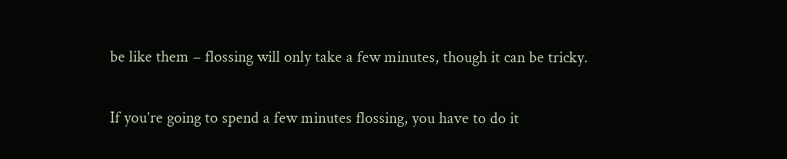be like them – flossing will only take a few minutes, though it can be tricky.

If you’re going to spend a few minutes flossing, you have to do it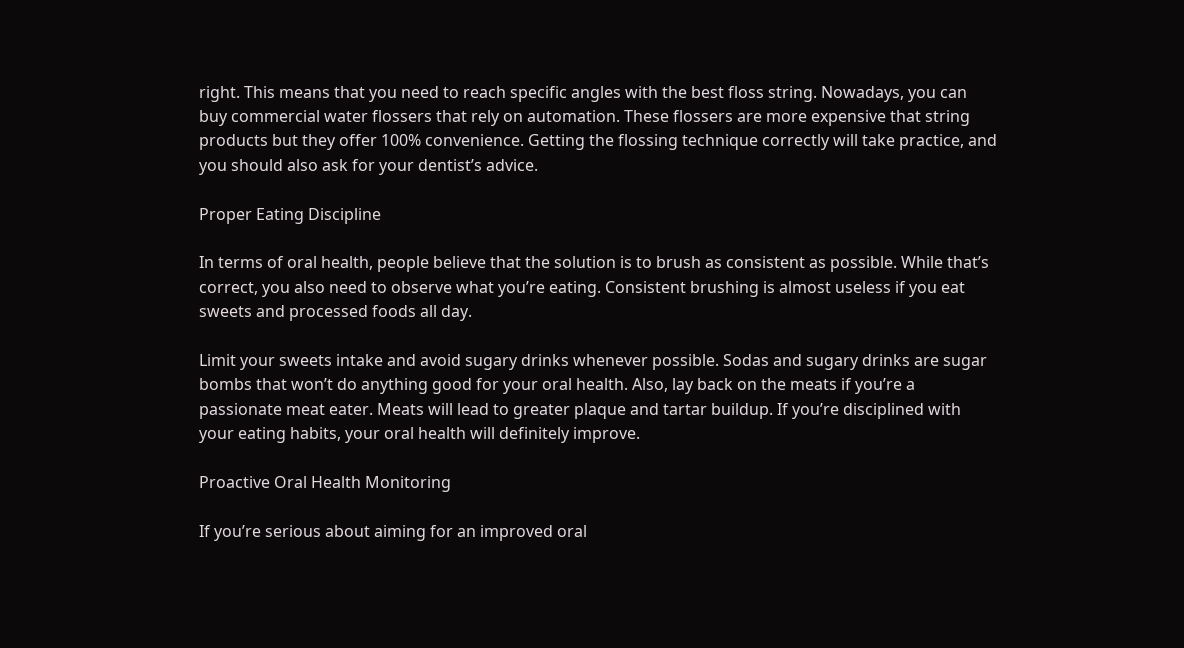right. This means that you need to reach specific angles with the best floss string. Nowadays, you can buy commercial water flossers that rely on automation. These flossers are more expensive that string products but they offer 100% convenience. Getting the flossing technique correctly will take practice, and you should also ask for your dentist’s advice.

Proper Eating Discipline

In terms of oral health, people believe that the solution is to brush as consistent as possible. While that’s correct, you also need to observe what you’re eating. Consistent brushing is almost useless if you eat sweets and processed foods all day.

Limit your sweets intake and avoid sugary drinks whenever possible. Sodas and sugary drinks are sugar bombs that won’t do anything good for your oral health. Also, lay back on the meats if you’re a passionate meat eater. Meats will lead to greater plaque and tartar buildup. If you’re disciplined with your eating habits, your oral health will definitely improve.

Proactive Oral Health Monitoring

If you’re serious about aiming for an improved oral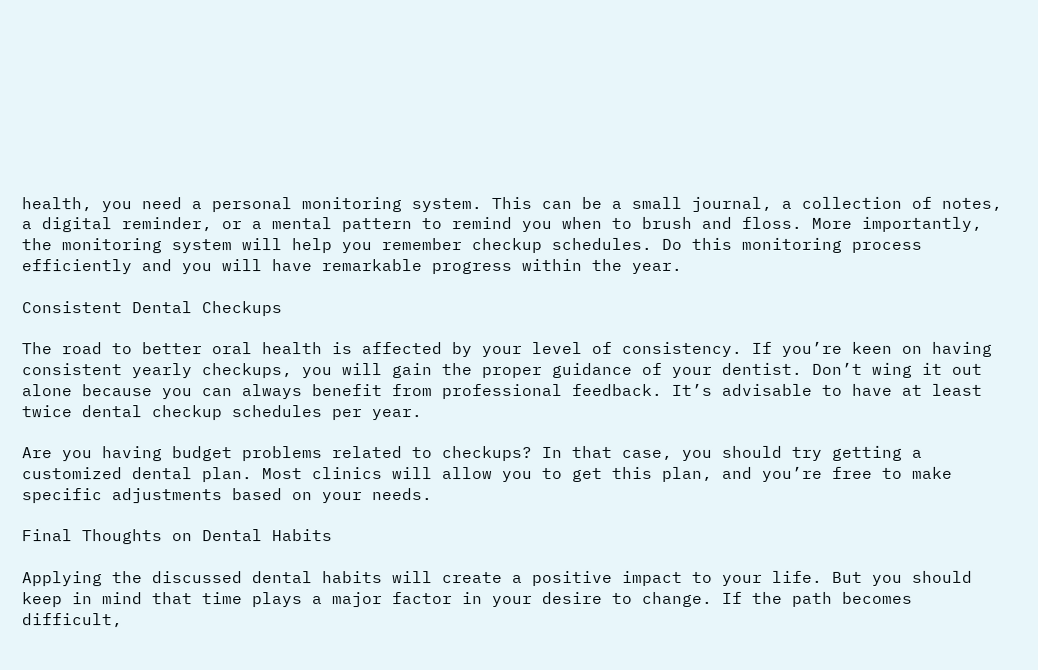health, you need a personal monitoring system. This can be a small journal, a collection of notes, a digital reminder, or a mental pattern to remind you when to brush and floss. More importantly, the monitoring system will help you remember checkup schedules. Do this monitoring process efficiently and you will have remarkable progress within the year.

Consistent Dental Checkups

The road to better oral health is affected by your level of consistency. If you’re keen on having consistent yearly checkups, you will gain the proper guidance of your dentist. Don’t wing it out alone because you can always benefit from professional feedback. It’s advisable to have at least twice dental checkup schedules per year.

Are you having budget problems related to checkups? In that case, you should try getting a customized dental plan. Most clinics will allow you to get this plan, and you’re free to make specific adjustments based on your needs.

Final Thoughts on Dental Habits

Applying the discussed dental habits will create a positive impact to your life. But you should keep in mind that time plays a major factor in your desire to change. If the path becomes difficult,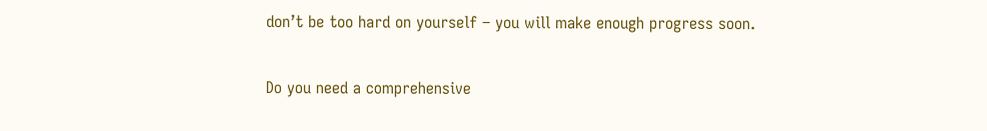don’t be too hard on yourself – you will make enough progress soon.

Do you need a comprehensive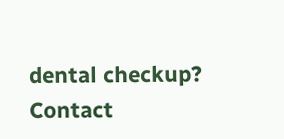dental checkup? Contact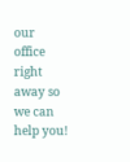our office right away so we can help you!